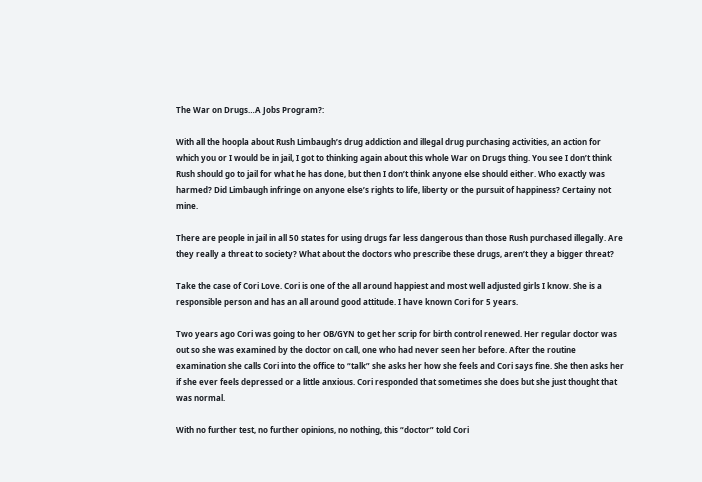The War on Drugs…A Jobs Program?:

With all the hoopla about Rush Limbaugh’s drug addiction and illegal drug purchasing activities, an action for which you or I would be in jail, I got to thinking again about this whole War on Drugs thing. You see I don’t think Rush should go to jail for what he has done, but then I don’t think anyone else should either. Who exactly was harmed? Did Limbaugh infringe on anyone else’s rights to life, liberty or the pursuit of happiness? Certainy not mine.

There are people in jail in all 50 states for using drugs far less dangerous than those Rush purchased illegally. Are they really a threat to society? What about the doctors who prescribe these drugs, aren’t they a bigger threat?

Take the case of Cori Love. Cori is one of the all around happiest and most well adjusted girls I know. She is a responsible person and has an all around good attitude. I have known Cori for 5 years.

Two years ago Cori was going to her OB/GYN to get her scrip for birth control renewed. Her regular doctor was out so she was examined by the doctor on call, one who had never seen her before. After the routine examination she calls Cori into the office to “talk” she asks her how she feels and Cori says fine. She then asks her if she ever feels depressed or a little anxious. Cori responded that sometimes she does but she just thought that was normal.

With no further test, no further opinions, no nothing, this “doctor” told Cori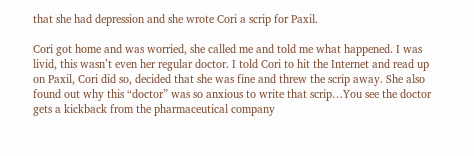that she had depression and she wrote Cori a scrip for Paxil.

Cori got home and was worried, she called me and told me what happened. I was livid, this wasn’t even her regular doctor. I told Cori to hit the Internet and read up on Paxil, Cori did so, decided that she was fine and threw the scrip away. She also found out why this “doctor” was so anxious to write that scrip…You see the doctor gets a kickback from the pharmaceutical company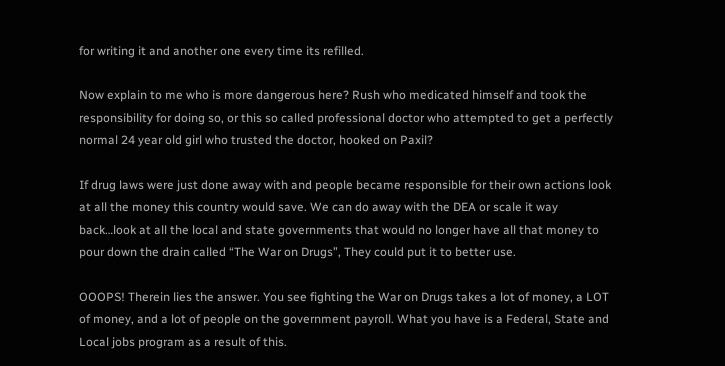for writing it and another one every time its refilled.

Now explain to me who is more dangerous here? Rush who medicated himself and took the responsibility for doing so, or this so called professional doctor who attempted to get a perfectly normal 24 year old girl who trusted the doctor, hooked on Paxil?

If drug laws were just done away with and people became responsible for their own actions look at all the money this country would save. We can do away with the DEA or scale it way back…look at all the local and state governments that would no longer have all that money to pour down the drain called “The War on Drugs”, They could put it to better use.

OOOPS! Therein lies the answer. You see fighting the War on Drugs takes a lot of money, a LOT of money, and a lot of people on the government payroll. What you have is a Federal, State and Local jobs program as a result of this.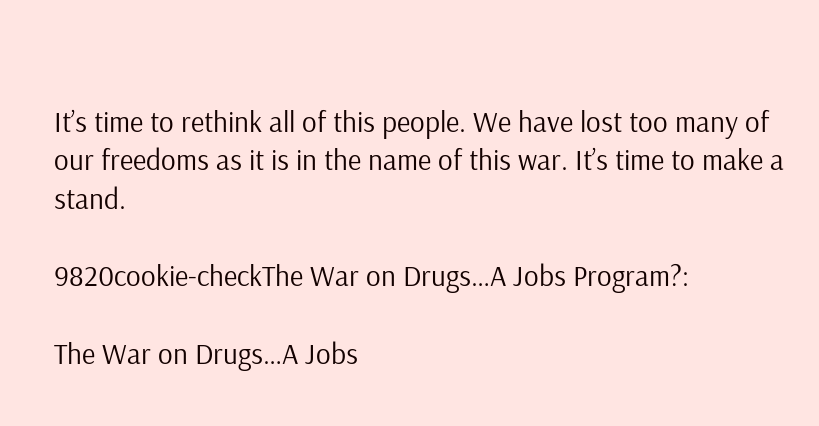It’s time to rethink all of this people. We have lost too many of our freedoms as it is in the name of this war. It’s time to make a stand.

9820cookie-checkThe War on Drugs…A Jobs Program?:

The War on Drugs…A Jobs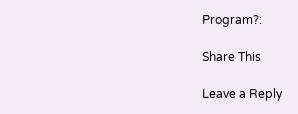Program?:

Share This

Leave a Reply